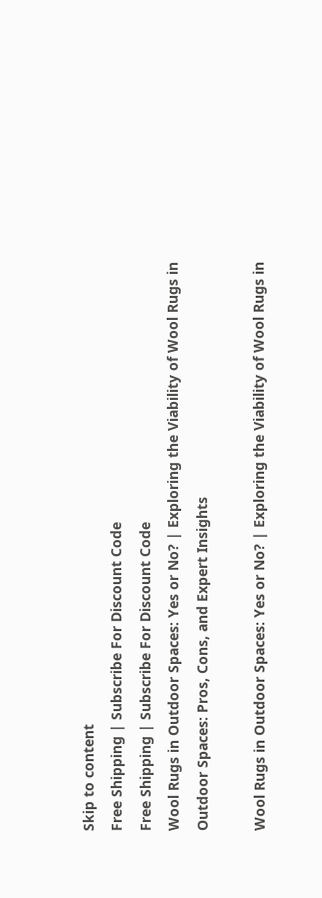Skip to content
Free Shipping | Subscribe For Discount Code
Free Shipping | Subscribe For Discount Code
Wool Rugs in Outdoor Spaces: Yes or No? | Exploring the Viability of Wool Rugs in Outdoor Spaces: Pros, Cons, and Expert Insights

Wool Rugs in Outdoor Spaces: Yes or No? | Exploring the Viability of Wool Rugs in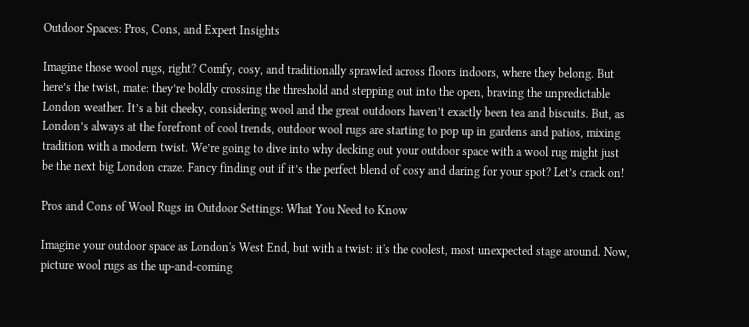Outdoor Spaces: Pros, Cons, and Expert Insights

Imagine those wool rugs, right? Comfy, cosy, and traditionally sprawled across floors indoors, where they belong. But here’s the twist, mate: they’re boldly crossing the threshold and stepping out into the open, braving the unpredictable London weather. It’s a bit cheeky, considering wool and the great outdoors haven’t exactly been tea and biscuits. But, as London’s always at the forefront of cool trends, outdoor wool rugs are starting to pop up in gardens and patios, mixing tradition with a modern twist. We’re going to dive into why decking out your outdoor space with a wool rug might just be the next big London craze. Fancy finding out if it’s the perfect blend of cosy and daring for your spot? Let’s crack on!

Pros and Cons of Wool Rugs in Outdoor Settings: What You Need to Know

Imagine your outdoor space as London's West End, but with a twist: it's the coolest, most unexpected stage around. Now, picture wool rugs as the up-and-coming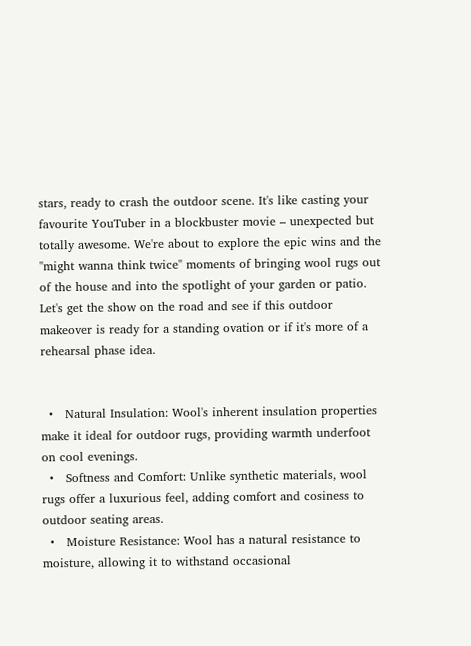stars, ready to crash the outdoor scene. It's like casting your favourite YouTuber in a blockbuster movie – unexpected but totally awesome. We're about to explore the epic wins and the "might wanna think twice" moments of bringing wool rugs out of the house and into the spotlight of your garden or patio. Let's get the show on the road and see if this outdoor makeover is ready for a standing ovation or if it's more of a rehearsal phase idea.


  •   Natural Insulation: Wool's inherent insulation properties make it ideal for outdoor rugs, providing warmth underfoot on cool evenings.
  •   Softness and Comfort: Unlike synthetic materials, wool rugs offer a luxurious feel, adding comfort and cosiness to outdoor seating areas.
  •   Moisture Resistance: Wool has a natural resistance to moisture, allowing it to withstand occasional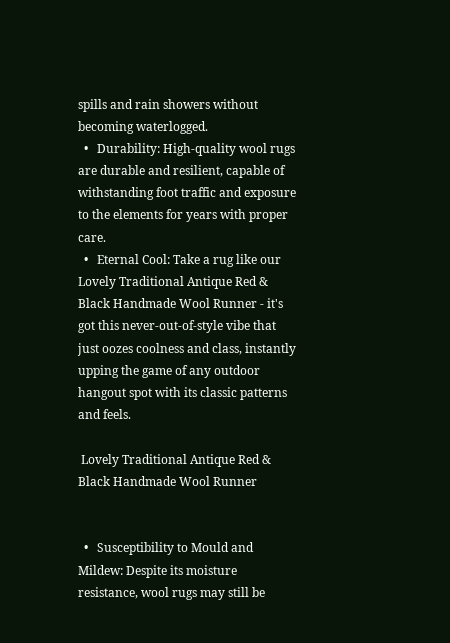spills and rain showers without becoming waterlogged.
  •   Durability: High-quality wool rugs are durable and resilient, capable of withstanding foot traffic and exposure to the elements for years with proper care.
  •   Eternal Cool: Take a rug like our Lovely Traditional Antique Red & Black Handmade Wool Runner - it's got this never-out-of-style vibe that just oozes coolness and class, instantly upping the game of any outdoor hangout spot with its classic patterns and feels.

 Lovely Traditional Antique Red & Black Handmade Wool Runner


  •   Susceptibility to Mould and Mildew: Despite its moisture resistance, wool rugs may still be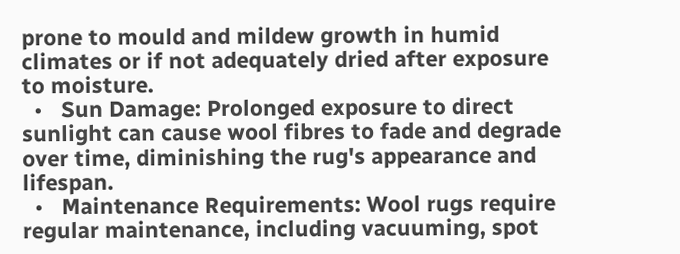prone to mould and mildew growth in humid climates or if not adequately dried after exposure to moisture.
  •   Sun Damage: Prolonged exposure to direct sunlight can cause wool fibres to fade and degrade over time, diminishing the rug's appearance and lifespan.
  •   Maintenance Requirements: Wool rugs require regular maintenance, including vacuuming, spot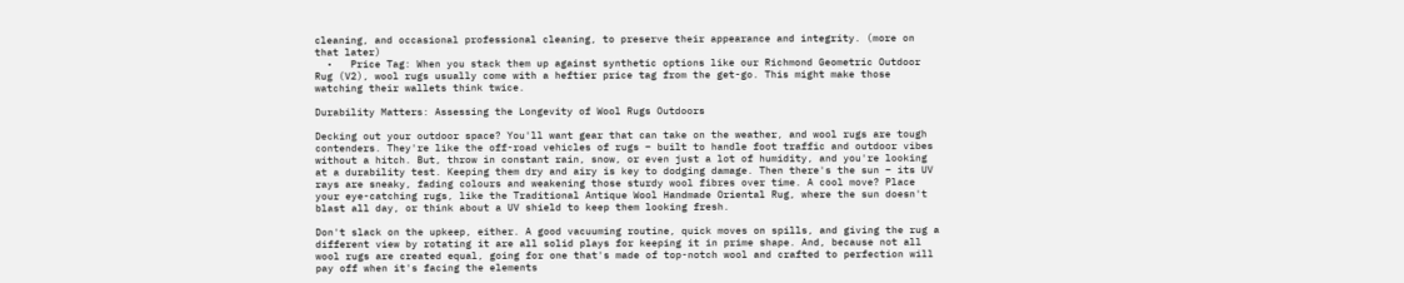cleaning, and occasional professional cleaning, to preserve their appearance and integrity. (more on that later)
  •   Price Tag: When you stack them up against synthetic options like our Richmond Geometric Outdoor Rug (V2), wool rugs usually come with a heftier price tag from the get-go. This might make those watching their wallets think twice.

Durability Matters: Assessing the Longevity of Wool Rugs Outdoors

Decking out your outdoor space? You'll want gear that can take on the weather, and wool rugs are tough contenders. They're like the off-road vehicles of rugs – built to handle foot traffic and outdoor vibes without a hitch. But, throw in constant rain, snow, or even just a lot of humidity, and you're looking at a durability test. Keeping them dry and airy is key to dodging damage. Then there's the sun – its UV rays are sneaky, fading colours and weakening those sturdy wool fibres over time. A cool move? Place your eye-catching rugs, like the Traditional Antique Wool Handmade Oriental Rug, where the sun doesn't blast all day, or think about a UV shield to keep them looking fresh.

Don't slack on the upkeep, either. A good vacuuming routine, quick moves on spills, and giving the rug a different view by rotating it are all solid plays for keeping it in prime shape. And, because not all wool rugs are created equal, going for one that's made of top-notch wool and crafted to perfection will pay off when it's facing the elements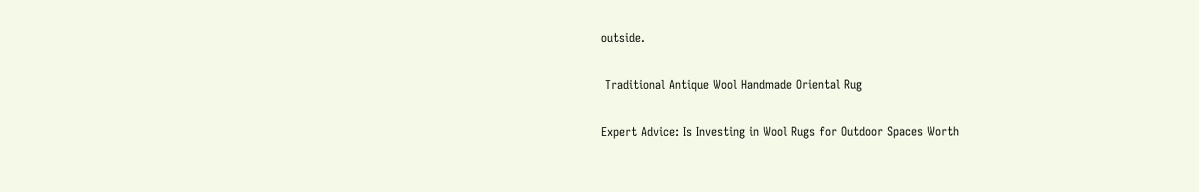outside.

 Traditional Antique Wool Handmade Oriental Rug

Expert Advice: Is Investing in Wool Rugs for Outdoor Spaces Worth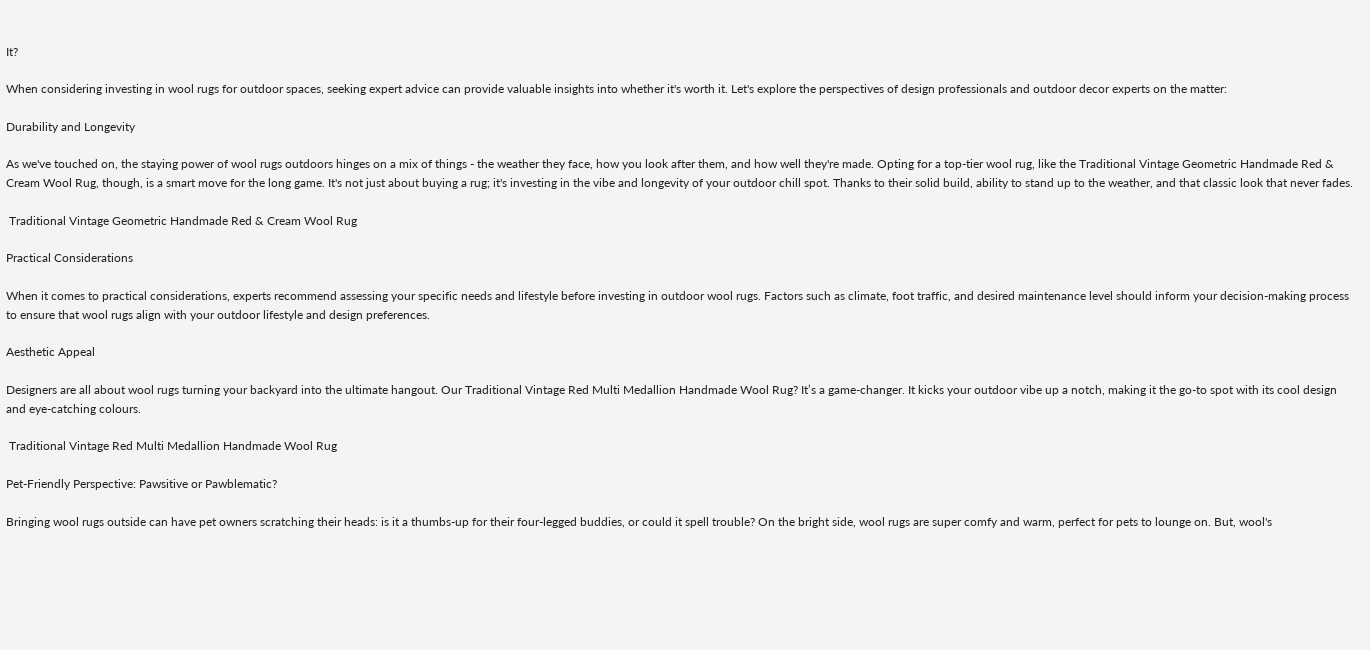It?

When considering investing in wool rugs for outdoor spaces, seeking expert advice can provide valuable insights into whether it's worth it. Let's explore the perspectives of design professionals and outdoor decor experts on the matter:

Durability and Longevity

As we've touched on, the staying power of wool rugs outdoors hinges on a mix of things - the weather they face, how you look after them, and how well they're made. Opting for a top-tier wool rug, like the Traditional Vintage Geometric Handmade Red & Cream Wool Rug, though, is a smart move for the long game. It's not just about buying a rug; it's investing in the vibe and longevity of your outdoor chill spot. Thanks to their solid build, ability to stand up to the weather, and that classic look that never fades.

 Traditional Vintage Geometric Handmade Red & Cream Wool Rug

Practical Considerations

When it comes to practical considerations, experts recommend assessing your specific needs and lifestyle before investing in outdoor wool rugs. Factors such as climate, foot traffic, and desired maintenance level should inform your decision-making process to ensure that wool rugs align with your outdoor lifestyle and design preferences.

Aesthetic Appeal

Designers are all about wool rugs turning your backyard into the ultimate hangout. Our Traditional Vintage Red Multi Medallion Handmade Wool Rug? It’s a game-changer. It kicks your outdoor vibe up a notch, making it the go-to spot with its cool design and eye-catching colours.

 Traditional Vintage Red Multi Medallion Handmade Wool Rug

Pet-Friendly Perspective: Pawsitive or Pawblematic?

Bringing wool rugs outside can have pet owners scratching their heads: is it a thumbs-up for their four-legged buddies, or could it spell trouble? On the bright side, wool rugs are super comfy and warm, perfect for pets to lounge on. But, wool's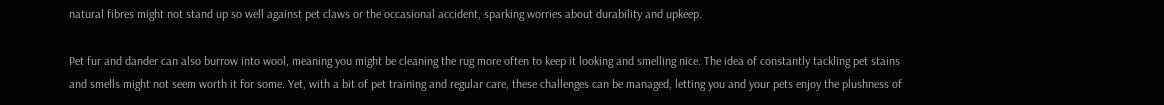natural fibres might not stand up so well against pet claws or the occasional accident, sparking worries about durability and upkeep.

Pet fur and dander can also burrow into wool, meaning you might be cleaning the rug more often to keep it looking and smelling nice. The idea of constantly tackling pet stains and smells might not seem worth it for some. Yet, with a bit of pet training and regular care, these challenges can be managed, letting you and your pets enjoy the plushness of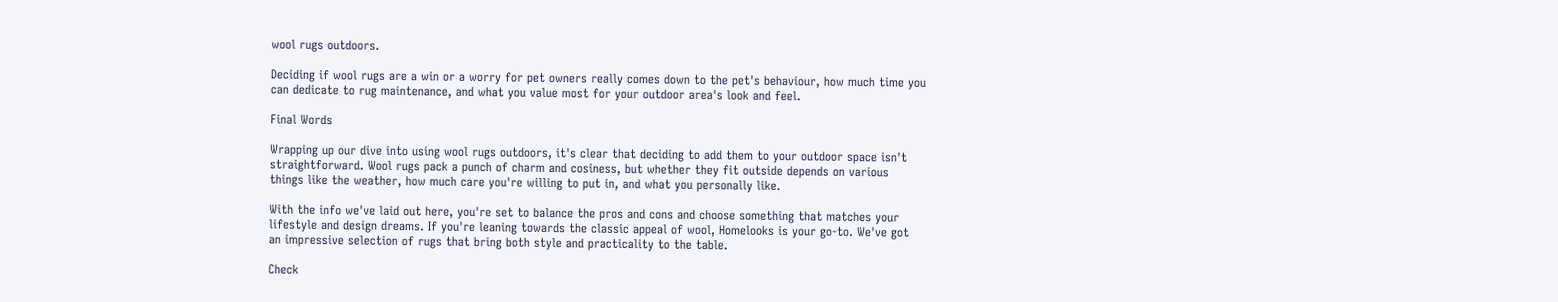wool rugs outdoors.

Deciding if wool rugs are a win or a worry for pet owners really comes down to the pet's behaviour, how much time you can dedicate to rug maintenance, and what you value most for your outdoor area's look and feel.

Final Words

Wrapping up our dive into using wool rugs outdoors, it's clear that deciding to add them to your outdoor space isn't straightforward. Wool rugs pack a punch of charm and cosiness, but whether they fit outside depends on various things like the weather, how much care you're willing to put in, and what you personally like.

With the info we've laid out here, you're set to balance the pros and cons and choose something that matches your lifestyle and design dreams. If you're leaning towards the classic appeal of wool, Homelooks is your go-to. We've got an impressive selection of rugs that bring both style and practicality to the table.

Check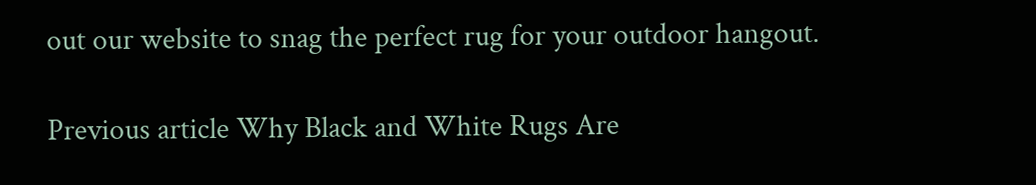out our website to snag the perfect rug for your outdoor hangout.

Previous article Why Black and White Rugs Are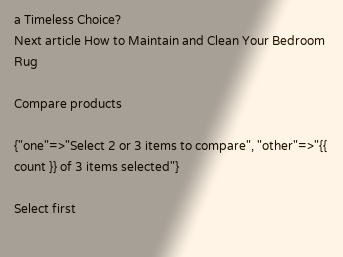a Timeless Choice?
Next article How to Maintain and Clean Your Bedroom Rug

Compare products

{"one"=>"Select 2 or 3 items to compare", "other"=>"{{ count }} of 3 items selected"}

Select first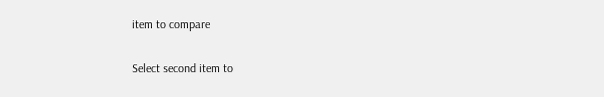item to compare

Select second item to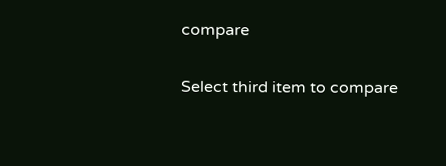compare

Select third item to compare